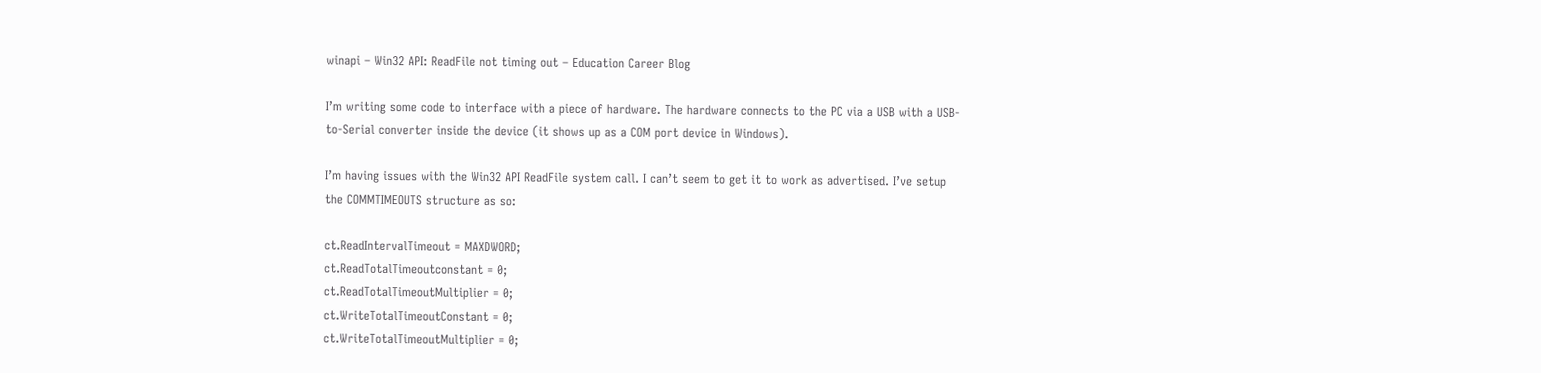winapi – Win32 API: ReadFile not timing out – Education Career Blog

I’m writing some code to interface with a piece of hardware. The hardware connects to the PC via a USB with a USB-to-Serial converter inside the device (it shows up as a COM port device in Windows).

I’m having issues with the Win32 API ReadFile system call. I can’t seem to get it to work as advertised. I’ve setup the COMMTIMEOUTS structure as so:

ct.ReadIntervalTimeout = MAXDWORD;
ct.ReadTotalTimeoutconstant = 0;
ct.ReadTotalTimeoutMultiplier = 0;
ct.WriteTotalTimeoutConstant = 0;
ct.WriteTotalTimeoutMultiplier = 0;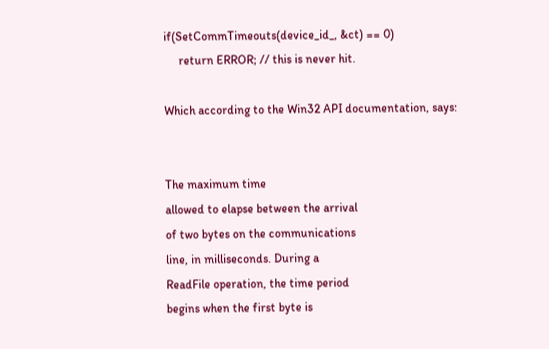if(SetCommTimeouts(device_id_, &ct) == 0)
     return ERROR; // this is never hit.

Which according to the Win32 API documentation, says:


The maximum time
allowed to elapse between the arrival
of two bytes on the communications
line, in milliseconds. During a
ReadFile operation, the time period
begins when the first byte is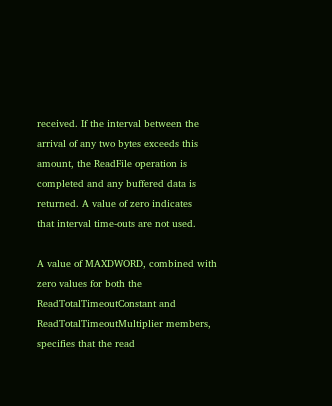received. If the interval between the
arrival of any two bytes exceeds this
amount, the ReadFile operation is
completed and any buffered data is
returned. A value of zero indicates
that interval time-outs are not used.

A value of MAXDWORD, combined with
zero values for both the
ReadTotalTimeoutConstant and
ReadTotalTimeoutMultiplier members,
specifies that the read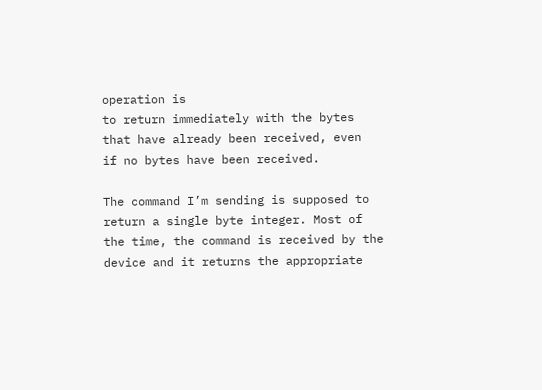operation is
to return immediately with the bytes
that have already been received, even
if no bytes have been received.

The command I’m sending is supposed to return a single byte integer. Most of the time, the command is received by the device and it returns the appropriate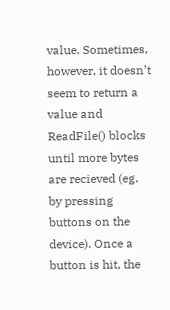value. Sometimes, however, it doesn’t seem to return a value and ReadFile() blocks until more bytes are recieved (eg. by pressing buttons on the device). Once a button is hit, the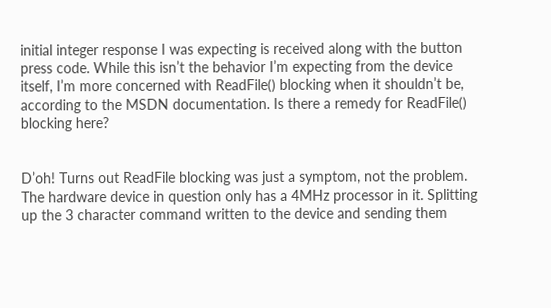initial integer response I was expecting is received along with the button press code. While this isn’t the behavior I’m expecting from the device itself, I’m more concerned with ReadFile() blocking when it shouldn’t be, according to the MSDN documentation. Is there a remedy for ReadFile() blocking here?


D’oh! Turns out ReadFile blocking was just a symptom, not the problem. The hardware device in question only has a 4MHz processor in it. Splitting up the 3 character command written to the device and sending them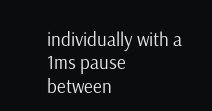individually with a 1ms pause between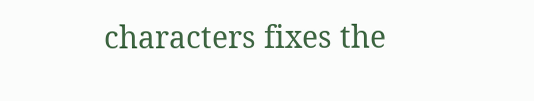characters fixes the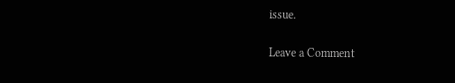issue.

Leave a Comment